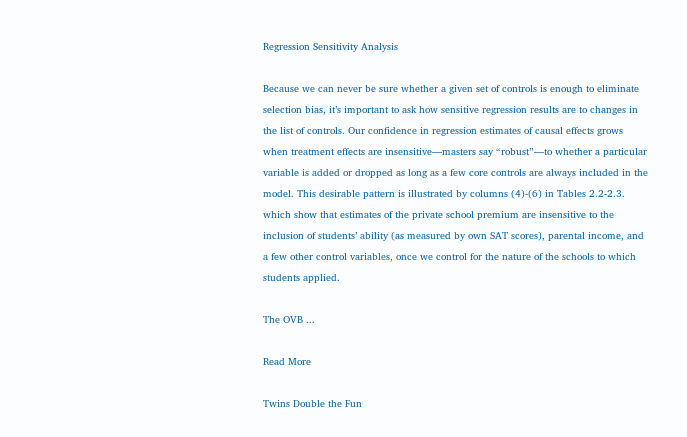Regression Sensitivity Analysis

Because we can never be sure whether a given set of controls is enough to eliminate selection bias, it’s important to ask how sensitive regression results are to changes in the list of controls. Our confidence in regression estimates of causal effects grows when treatment effects are insensitive—masters say “robust”—to whether a particular variable is added or dropped as long as a few core controls are always included in the model. This desirable pattern is illustrated by columns (4)-(6) in Tables 2.2-2.3. which show that estimates of the private school premium are insensitive to the inclusion of students’ ability (as measured by own SAT scores), parental income, and a few other control variables, once we control for the nature of the schools to which students applied.

The OVB ...

Read More

Twins Double the Fun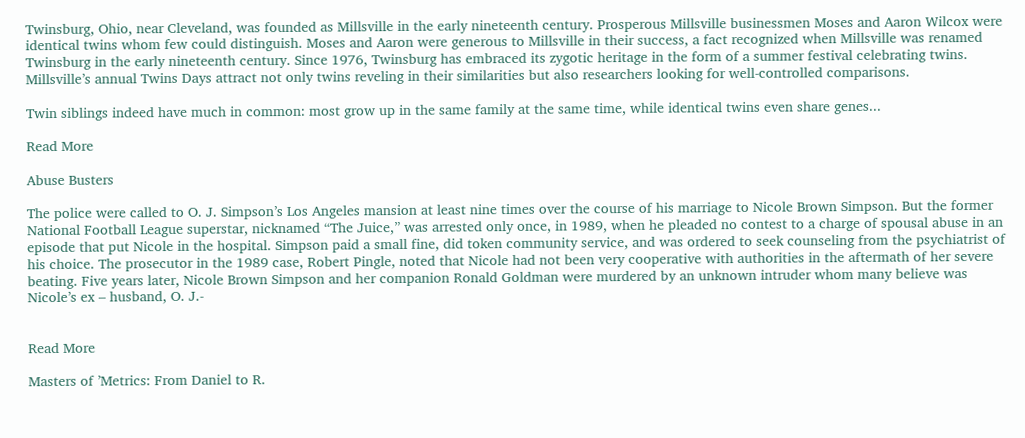Twinsburg, Ohio, near Cleveland, was founded as Millsville in the early nineteenth century. Prosperous Millsville businessmen Moses and Aaron Wilcox were identical twins whom few could distinguish. Moses and Aaron were generous to Millsville in their success, a fact recognized when Millsville was renamed Twinsburg in the early nineteenth century. Since 1976, Twinsburg has embraced its zygotic heritage in the form of a summer festival celebrating twins. Millsville’s annual Twins Days attract not only twins reveling in their similarities but also researchers looking for well-controlled comparisons.

Twin siblings indeed have much in common: most grow up in the same family at the same time, while identical twins even share genes...

Read More

Abuse Busters

The police were called to O. J. Simpson’s Los Angeles mansion at least nine times over the course of his marriage to Nicole Brown Simpson. But the former National Football League superstar, nicknamed “The Juice,” was arrested only once, in 1989, when he pleaded no contest to a charge of spousal abuse in an episode that put Nicole in the hospital. Simpson paid a small fine, did token community service, and was ordered to seek counseling from the psychiatrist of his choice. The prosecutor in the 1989 case, Robert Pingle, noted that Nicole had not been very cooperative with authorities in the aftermath of her severe beating. Five years later, Nicole Brown Simpson and her companion Ronald Goldman were murdered by an unknown intruder whom many believe was Nicole’s ex – husband, O. J.-


Read More

Masters of ’Metrics: From Daniel to R.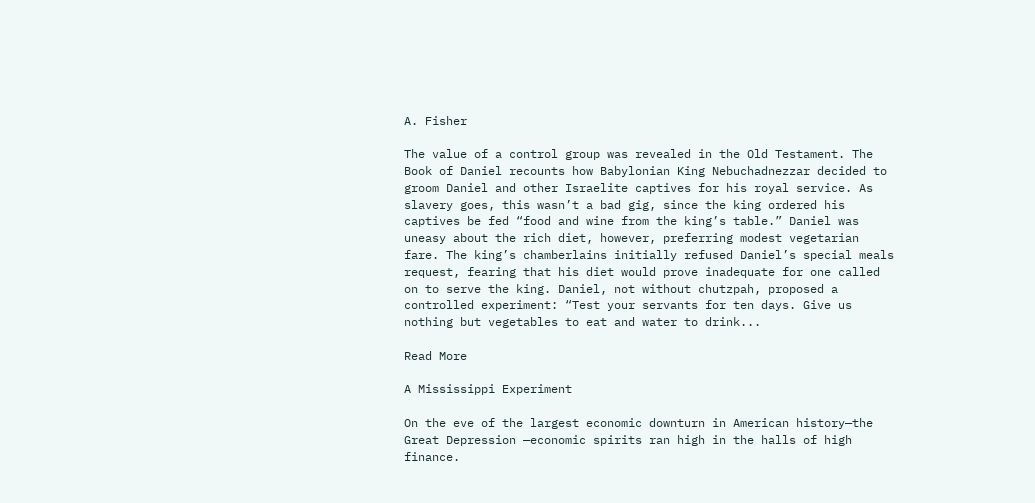A. Fisher

The value of a control group was revealed in the Old Testament. The Book of Daniel recounts how Babylonian King Nebuchadnezzar decided to groom Daniel and other Israelite captives for his royal service. As slavery goes, this wasn’t a bad gig, since the king ordered his captives be fed “food and wine from the king’s table.” Daniel was uneasy about the rich diet, however, preferring modest vegetarian fare. The king’s chamberlains initially refused Daniel’s special meals request, fearing that his diet would prove inadequate for one called on to serve the king. Daniel, not without chutzpah, proposed a controlled experiment: “Test your servants for ten days. Give us nothing but vegetables to eat and water to drink...

Read More

A Mississippi Experiment

On the eve of the largest economic downturn in American history—the Great Depression —economic spirits ran high in the halls of high finance.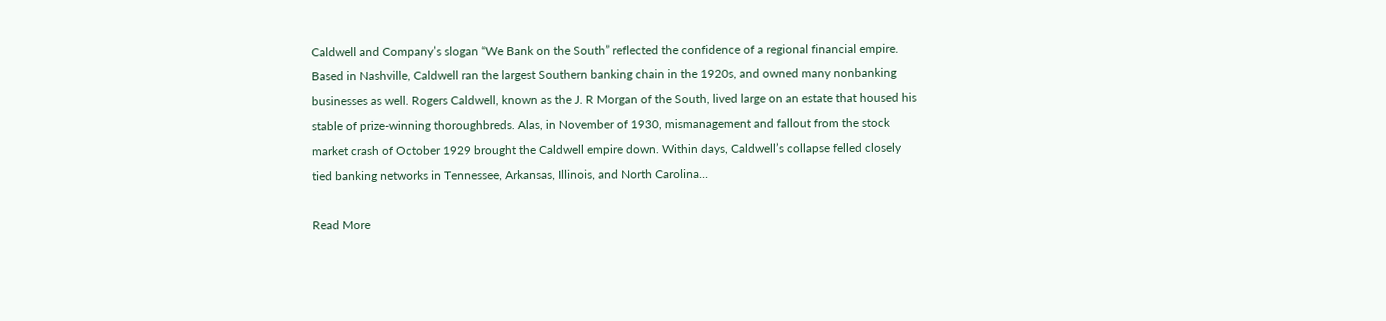Caldwell and Company’s slogan “We Bank on the South” reflected the confidence of a regional financial empire. Based in Nashville, Caldwell ran the largest Southern banking chain in the 1920s, and owned many nonbanking businesses as well. Rogers Caldwell, known as the J. R Morgan of the South, lived large on an estate that housed his stable of prize-winning thoroughbreds. Alas, in November of 1930, mismanagement and fallout from the stock market crash of October 1929 brought the Caldwell empire down. Within days, Caldwell’s collapse felled closely tied banking networks in Tennessee, Arkansas, Illinois, and North Carolina...

Read More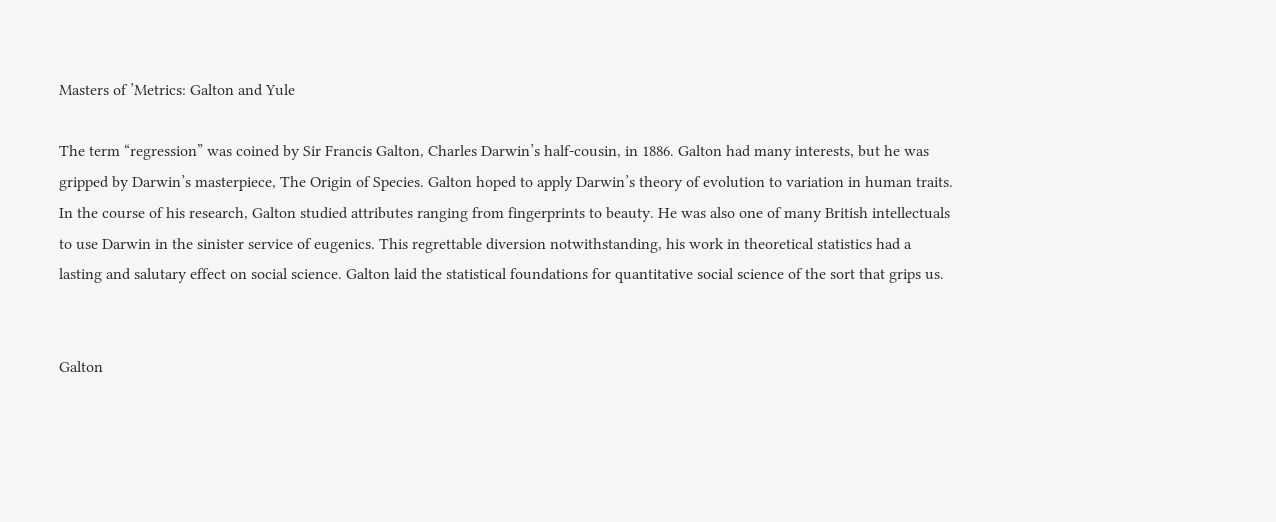Masters of ’Metrics: Galton and Yule

The term “regression” was coined by Sir Francis Galton, Charles Darwin’s half-cousin, in 1886. Galton had many interests, but he was gripped by Darwin’s masterpiece, The Origin of Species. Galton hoped to apply Darwin’s theory of evolution to variation in human traits. In the course of his research, Galton studied attributes ranging from fingerprints to beauty. He was also one of many British intellectuals to use Darwin in the sinister service of eugenics. This regrettable diversion notwithstanding, his work in theoretical statistics had a lasting and salutary effect on social science. Galton laid the statistical foundations for quantitative social science of the sort that grips us.


Galton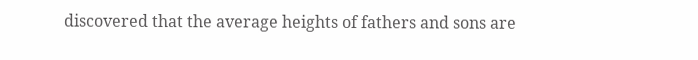discovered that the average heights of fathers and sons are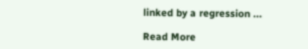linked by a regression ...

Read More